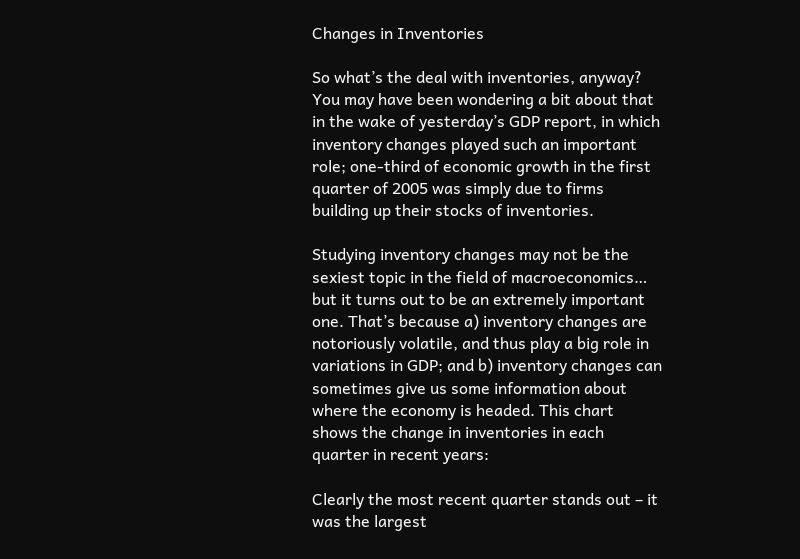Changes in Inventories

So what’s the deal with inventories, anyway? You may have been wondering a bit about that in the wake of yesterday’s GDP report, in which inventory changes played such an important role; one-third of economic growth in the first quarter of 2005 was simply due to firms building up their stocks of inventories.

Studying inventory changes may not be the sexiest topic in the field of macroeconomics… but it turns out to be an extremely important one. That’s because a) inventory changes are notoriously volatile, and thus play a big role in variations in GDP; and b) inventory changes can sometimes give us some information about where the economy is headed. This chart shows the change in inventories in each quarter in recent years:

Clearly the most recent quarter stands out – it was the largest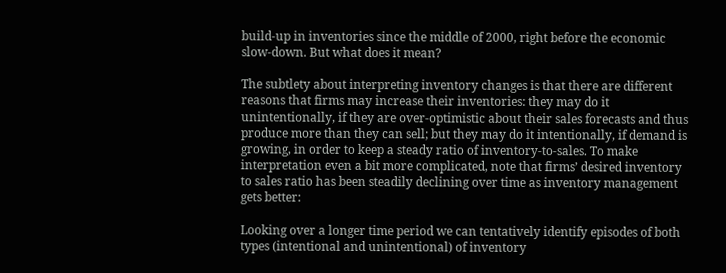build-up in inventories since the middle of 2000, right before the economic slow-down. But what does it mean?

The subtlety about interpreting inventory changes is that there are different reasons that firms may increase their inventories: they may do it unintentionally, if they are over-optimistic about their sales forecasts and thus produce more than they can sell; but they may do it intentionally, if demand is growing, in order to keep a steady ratio of inventory-to-sales. To make interpretation even a bit more complicated, note that firms’ desired inventory to sales ratio has been steadily declining over time as inventory management gets better:

Looking over a longer time period we can tentatively identify episodes of both types (intentional and unintentional) of inventory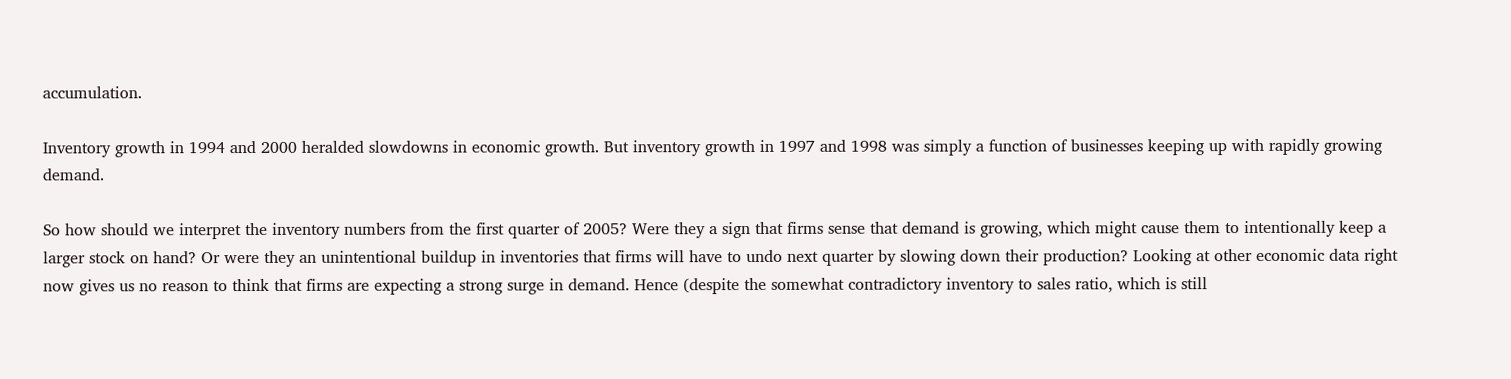accumulation.

Inventory growth in 1994 and 2000 heralded slowdowns in economic growth. But inventory growth in 1997 and 1998 was simply a function of businesses keeping up with rapidly growing demand.

So how should we interpret the inventory numbers from the first quarter of 2005? Were they a sign that firms sense that demand is growing, which might cause them to intentionally keep a larger stock on hand? Or were they an unintentional buildup in inventories that firms will have to undo next quarter by slowing down their production? Looking at other economic data right now gives us no reason to think that firms are expecting a strong surge in demand. Hence (despite the somewhat contradictory inventory to sales ratio, which is still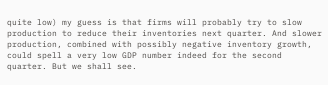quite low) my guess is that firms will probably try to slow production to reduce their inventories next quarter. And slower production, combined with possibly negative inventory growth, could spell a very low GDP number indeed for the second quarter. But we shall see.